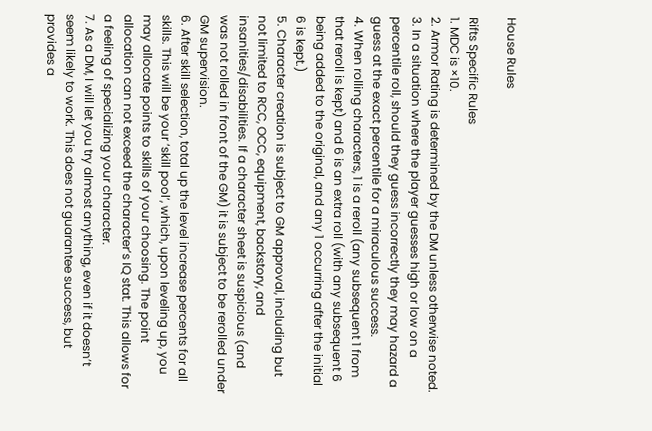House Rules

Rifts Specific Rules
1. MDC is ×10.
2. Armor Rating is determined by the DM unless otherwise noted.
3. In a situation where the player guesses high or low on a percentile roll, should they guess incorrectly they may hazard a guess at the exact percentile for a miraculous success.
4. When rolling characters, 1 is a reroll (any subsequent 1 from that reroll is kept) and 6 is an extra roll (with any subsequent 6 being added to the original, and any 1 occurring after the initial 6 is kept.)
5. Character creation is subject to GM approval, including but not limited to RCC, OCC, equipment, backstory, and insanities/disabilities. If a character sheet is suspicious (and was not rolled in front of the GM) it is subject to be rerolled under GM supervision.
6. After skill selection, total up the level increase percents for all skills. This will be your ‘skill pool’, which, upon leveling up, you may allocate points to skills of your choosing. The point allocation can not exceed the character’s IQ stat. This allows for a feeling of specializing your character.
7. As a DM, I will let you try almost anything, even if it doesn’t seem likely to work. This does not guarantee success, but provides a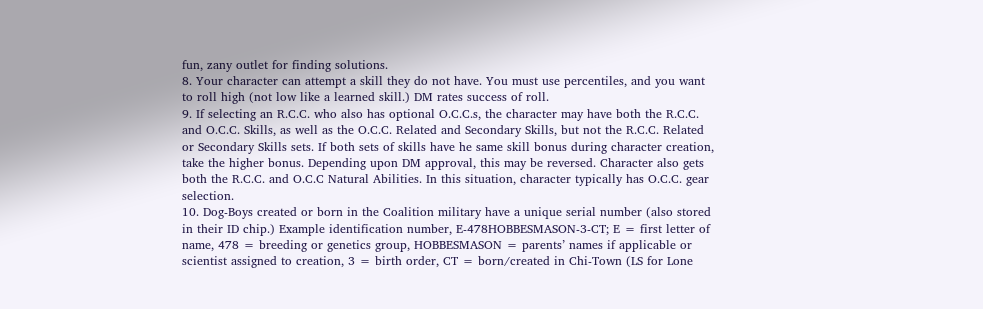fun, zany outlet for finding solutions.
8. Your character can attempt a skill they do not have. You must use percentiles, and you want to roll high (not low like a learned skill.) DM rates success of roll.
9. If selecting an R.C.C. who also has optional O.C.C.s, the character may have both the R.C.C. and O.C.C. Skills, as well as the O.C.C. Related and Secondary Skills, but not the R.C.C. Related or Secondary Skills sets. If both sets of skills have he same skill bonus during character creation, take the higher bonus. Depending upon DM approval, this may be reversed. Character also gets both the R.C.C. and O.C.C Natural Abilities. In this situation, character typically has O.C.C. gear selection.
10. Dog-Boys created or born in the Coalition military have a unique serial number (also stored in their ID chip.) Example identification number, E-478HOBBESMASON-3-CT; E = first letter of name, 478 = breeding or genetics group, HOBBESMASON = parents’ names if applicable or scientist assigned to creation, 3 = birth order, CT = born/created in Chi-Town (LS for Lone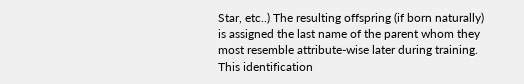Star, etc..) The resulting offspring (if born naturally) is assigned the last name of the parent whom they most resemble attribute-wise later during training. This identification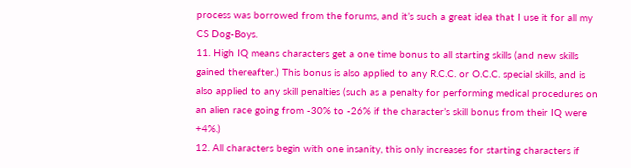process was borrowed from the forums, and it’s such a great idea that I use it for all my CS Dog-Boys.
11. High IQ means characters get a one time bonus to all starting skills (and new skills gained thereafter.) This bonus is also applied to any R.C.C. or O.C.C. special skills, and is also applied to any skill penalties (such as a penalty for performing medical procedures on an alien race going from -30% to -26% if the character’s skill bonus from their IQ were +4%.)
12. All characters begin with one insanity, this only increases for starting characters if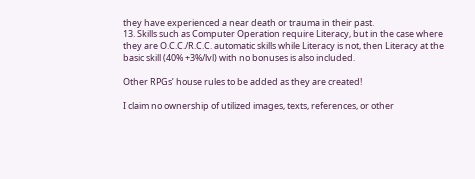they have experienced a near death or trauma in their past.
13. Skills such as Computer Operation require Literacy, but in the case where they are O.C.C./R.C.C. automatic skills while Literacy is not, then Literacy at the basic skill (40% +3%/lvl) with no bonuses is also included.

Other RPGs’ house rules to be added as they are created!

I claim no ownership of utilized images, texts, references, or other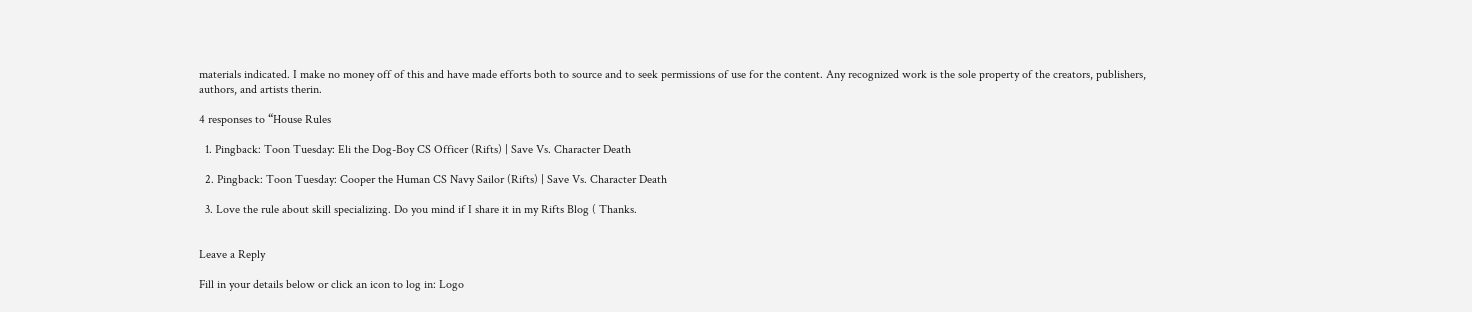materials indicated. I make no money off of this and have made efforts both to source and to seek permissions of use for the content. Any recognized work is the sole property of the creators, publishers, authors, and artists therin.

4 responses to “House Rules

  1. Pingback: Toon Tuesday: Eli the Dog-Boy CS Officer (Rifts) | Save Vs. Character Death

  2. Pingback: Toon Tuesday: Cooper the Human CS Navy Sailor (Rifts) | Save Vs. Character Death

  3. Love the rule about skill specializing. Do you mind if I share it in my Rifts Blog ( Thanks.


Leave a Reply

Fill in your details below or click an icon to log in: Logo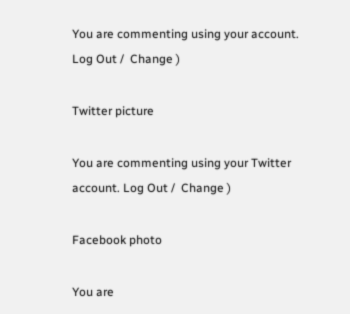You are commenting using your account. Log Out /  Change )

Twitter picture

You are commenting using your Twitter account. Log Out /  Change )

Facebook photo

You are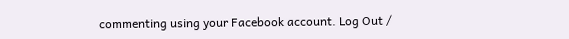commenting using your Facebook account. Log Out /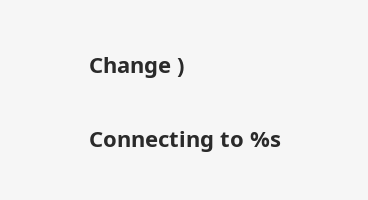Change )

Connecting to %s